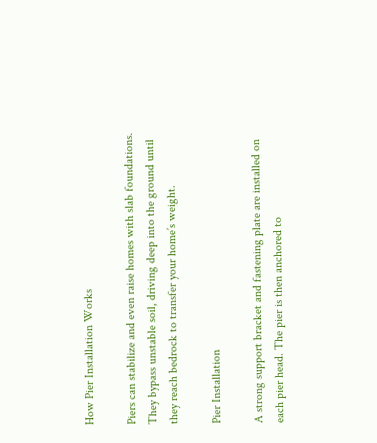How Pier Installation Works

Piers can stabilize and even raise homes with slab foundations. They bypass unstable soil, driving deep into the ground until they reach bedrock to transfer your home’s weight.

Pier Installation

A strong support bracket and fastening plate are installed on each pier head. The pier is then anchored to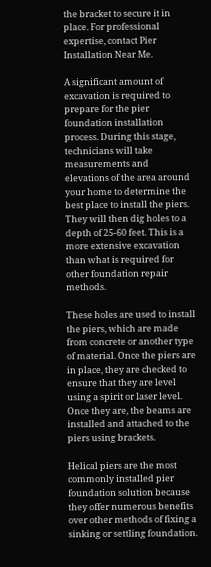the bracket to secure it in place. For professional expertise, contact Pier Installation Near Me.

A significant amount of excavation is required to prepare for the pier foundation installation process. During this stage, technicians will take measurements and elevations of the area around your home to determine the best place to install the piers. They will then dig holes to a depth of 25-60 feet. This is a more extensive excavation than what is required for other foundation repair methods.

These holes are used to install the piers, which are made from concrete or another type of material. Once the piers are in place, they are checked to ensure that they are level using a spirit or laser level. Once they are, the beams are installed and attached to the piers using brackets.

Helical piers are the most commonly installed pier foundation solution because they offer numerous benefits over other methods of fixing a sinking or settling foundation.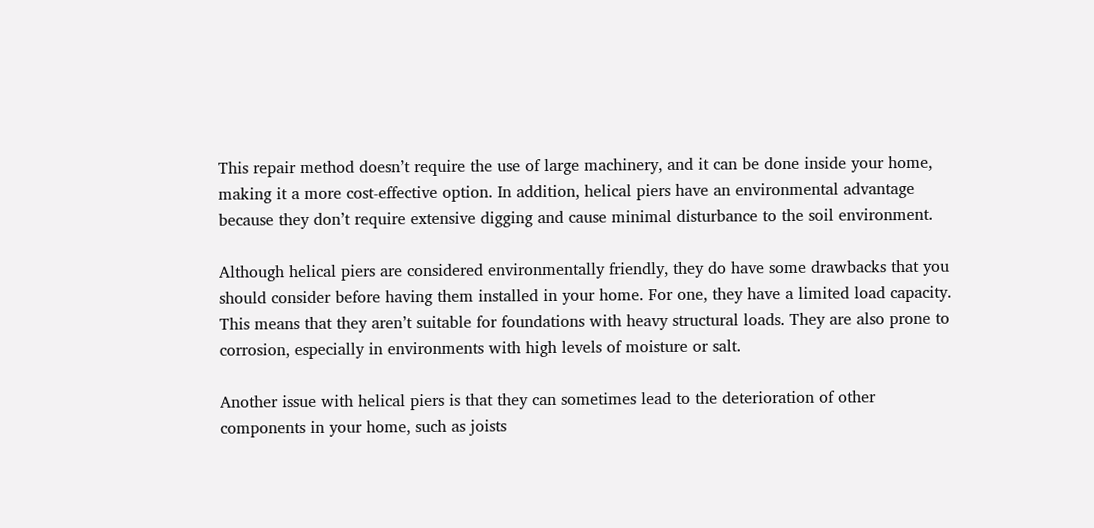This repair method doesn’t require the use of large machinery, and it can be done inside your home, making it a more cost-effective option. In addition, helical piers have an environmental advantage because they don’t require extensive digging and cause minimal disturbance to the soil environment.

Although helical piers are considered environmentally friendly, they do have some drawbacks that you should consider before having them installed in your home. For one, they have a limited load capacity. This means that they aren’t suitable for foundations with heavy structural loads. They are also prone to corrosion, especially in environments with high levels of moisture or salt.

Another issue with helical piers is that they can sometimes lead to the deterioration of other components in your home, such as joists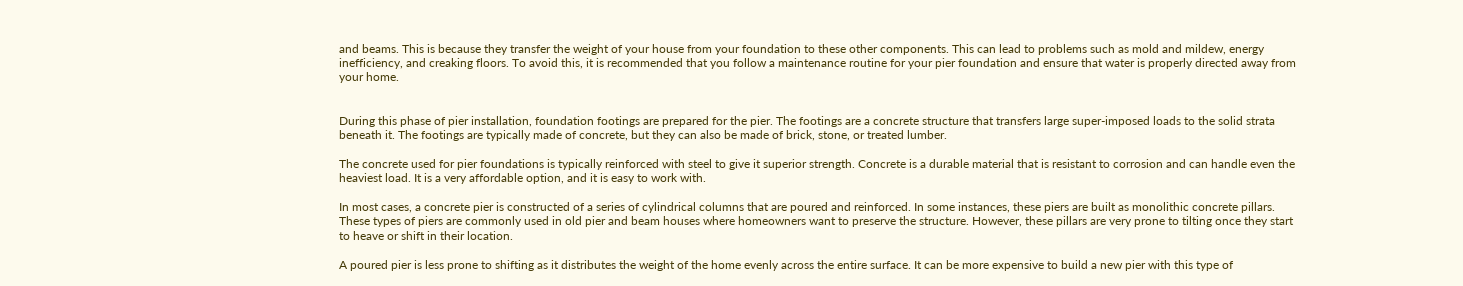and beams. This is because they transfer the weight of your house from your foundation to these other components. This can lead to problems such as mold and mildew, energy inefficiency, and creaking floors. To avoid this, it is recommended that you follow a maintenance routine for your pier foundation and ensure that water is properly directed away from your home.


During this phase of pier installation, foundation footings are prepared for the pier. The footings are a concrete structure that transfers large super-imposed loads to the solid strata beneath it. The footings are typically made of concrete, but they can also be made of brick, stone, or treated lumber.

The concrete used for pier foundations is typically reinforced with steel to give it superior strength. Concrete is a durable material that is resistant to corrosion and can handle even the heaviest load. It is a very affordable option, and it is easy to work with.

In most cases, a concrete pier is constructed of a series of cylindrical columns that are poured and reinforced. In some instances, these piers are built as monolithic concrete pillars. These types of piers are commonly used in old pier and beam houses where homeowners want to preserve the structure. However, these pillars are very prone to tilting once they start to heave or shift in their location.

A poured pier is less prone to shifting as it distributes the weight of the home evenly across the entire surface. It can be more expensive to build a new pier with this type of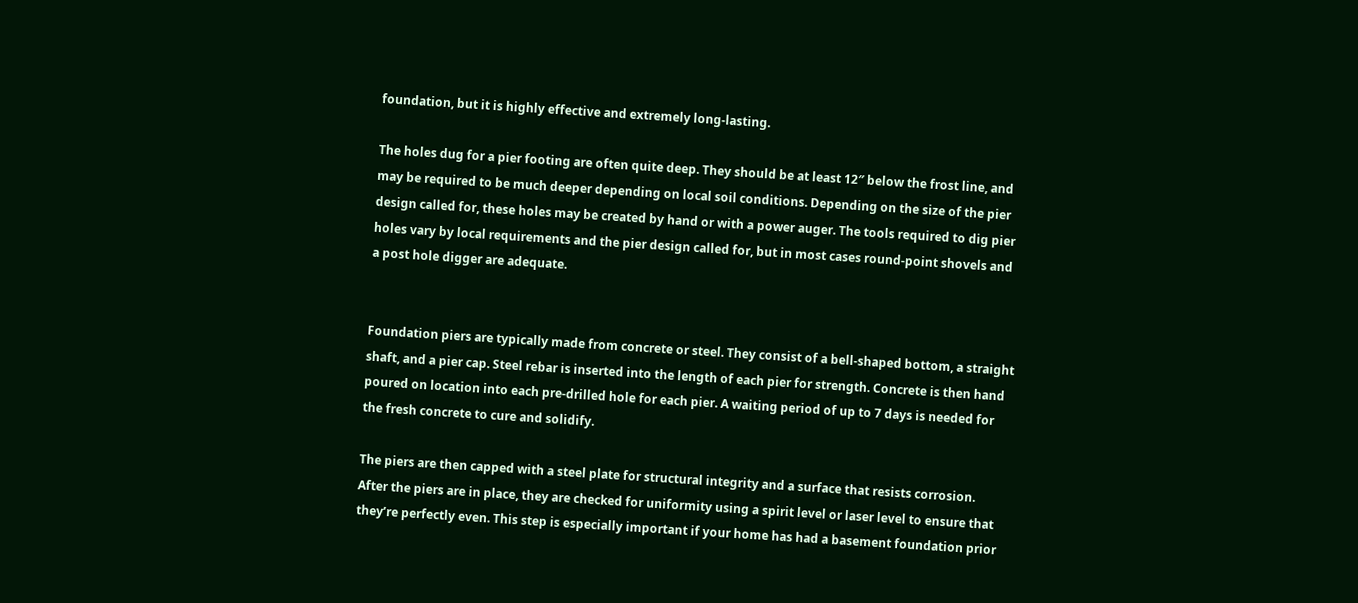foundation, but it is highly effective and extremely long-lasting.

The holes dug for a pier footing are often quite deep. They should be at least 12″ below the frost line, and may be required to be much deeper depending on local soil conditions. Depending on the size of the pier design called for, these holes may be created by hand or with a power auger. The tools required to dig pier holes vary by local requirements and the pier design called for, but in most cases round-point shovels and a post hole digger are adequate.


Foundation piers are typically made from concrete or steel. They consist of a bell-shaped bottom, a straight shaft, and a pier cap. Steel rebar is inserted into the length of each pier for strength. Concrete is then hand poured on location into each pre-drilled hole for each pier. A waiting period of up to 7 days is needed for the fresh concrete to cure and solidify.

The piers are then capped with a steel plate for structural integrity and a surface that resists corrosion. After the piers are in place, they are checked for uniformity using a spirit level or laser level to ensure that they’re perfectly even. This step is especially important if your home has had a basement foundation prior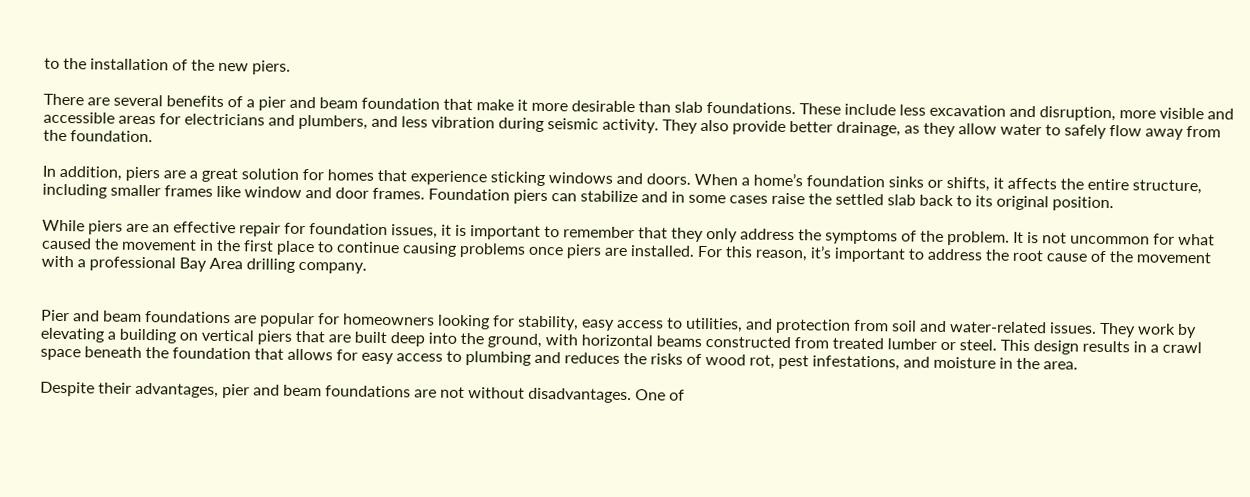to the installation of the new piers.

There are several benefits of a pier and beam foundation that make it more desirable than slab foundations. These include less excavation and disruption, more visible and accessible areas for electricians and plumbers, and less vibration during seismic activity. They also provide better drainage, as they allow water to safely flow away from the foundation.

In addition, piers are a great solution for homes that experience sticking windows and doors. When a home’s foundation sinks or shifts, it affects the entire structure, including smaller frames like window and door frames. Foundation piers can stabilize and in some cases raise the settled slab back to its original position.

While piers are an effective repair for foundation issues, it is important to remember that they only address the symptoms of the problem. It is not uncommon for what caused the movement in the first place to continue causing problems once piers are installed. For this reason, it’s important to address the root cause of the movement with a professional Bay Area drilling company.


Pier and beam foundations are popular for homeowners looking for stability, easy access to utilities, and protection from soil and water-related issues. They work by elevating a building on vertical piers that are built deep into the ground, with horizontal beams constructed from treated lumber or steel. This design results in a crawl space beneath the foundation that allows for easy access to plumbing and reduces the risks of wood rot, pest infestations, and moisture in the area.

Despite their advantages, pier and beam foundations are not without disadvantages. One of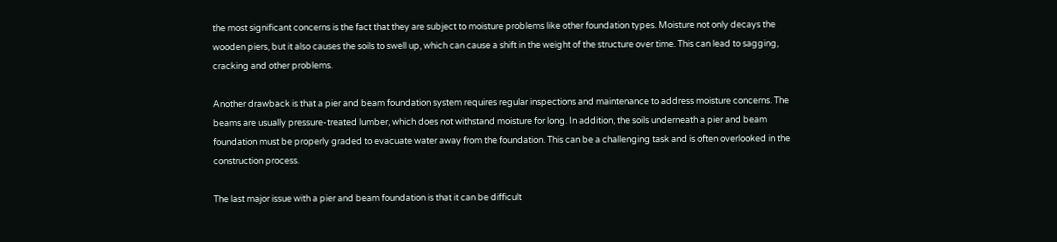the most significant concerns is the fact that they are subject to moisture problems like other foundation types. Moisture not only decays the wooden piers, but it also causes the soils to swell up, which can cause a shift in the weight of the structure over time. This can lead to sagging, cracking and other problems.

Another drawback is that a pier and beam foundation system requires regular inspections and maintenance to address moisture concerns. The beams are usually pressure-treated lumber, which does not withstand moisture for long. In addition, the soils underneath a pier and beam foundation must be properly graded to evacuate water away from the foundation. This can be a challenging task and is often overlooked in the construction process.

The last major issue with a pier and beam foundation is that it can be difficult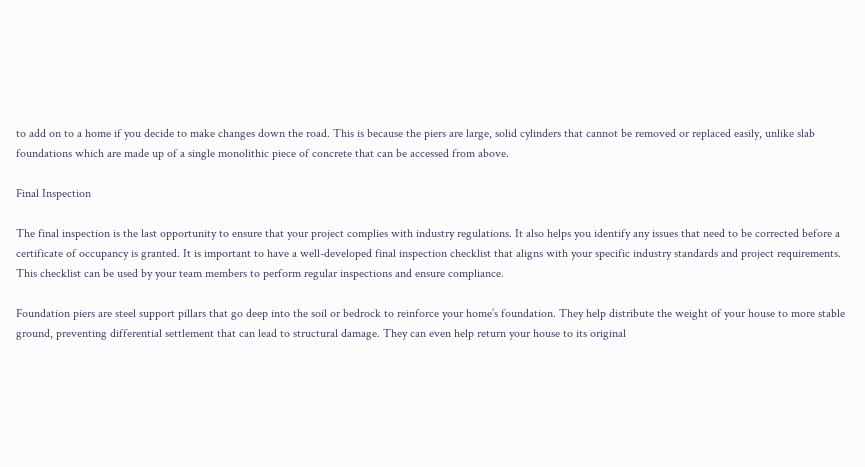to add on to a home if you decide to make changes down the road. This is because the piers are large, solid cylinders that cannot be removed or replaced easily, unlike slab foundations which are made up of a single monolithic piece of concrete that can be accessed from above.

Final Inspection

The final inspection is the last opportunity to ensure that your project complies with industry regulations. It also helps you identify any issues that need to be corrected before a certificate of occupancy is granted. It is important to have a well-developed final inspection checklist that aligns with your specific industry standards and project requirements. This checklist can be used by your team members to perform regular inspections and ensure compliance.

Foundation piers are steel support pillars that go deep into the soil or bedrock to reinforce your home’s foundation. They help distribute the weight of your house to more stable ground, preventing differential settlement that can lead to structural damage. They can even help return your house to its original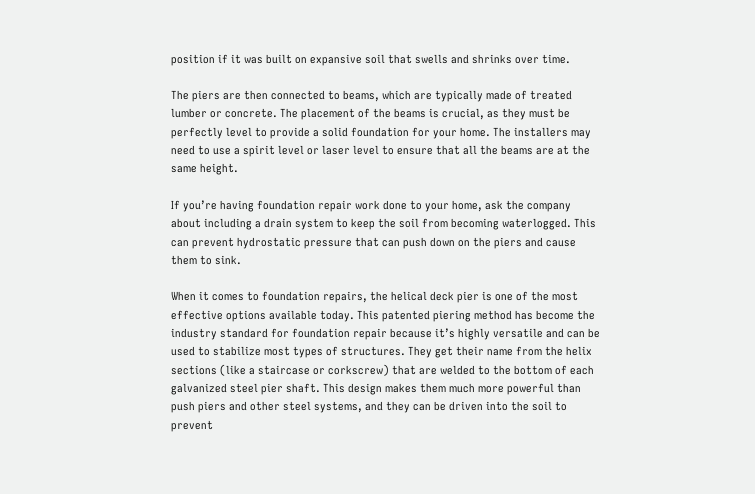position if it was built on expansive soil that swells and shrinks over time.

The piers are then connected to beams, which are typically made of treated lumber or concrete. The placement of the beams is crucial, as they must be perfectly level to provide a solid foundation for your home. The installers may need to use a spirit level or laser level to ensure that all the beams are at the same height.

If you’re having foundation repair work done to your home, ask the company about including a drain system to keep the soil from becoming waterlogged. This can prevent hydrostatic pressure that can push down on the piers and cause them to sink.

When it comes to foundation repairs, the helical deck pier is one of the most effective options available today. This patented piering method has become the industry standard for foundation repair because it’s highly versatile and can be used to stabilize most types of structures. They get their name from the helix sections (like a staircase or corkscrew) that are welded to the bottom of each galvanized steel pier shaft. This design makes them much more powerful than push piers and other steel systems, and they can be driven into the soil to prevent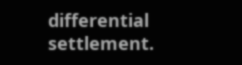differential settlement.